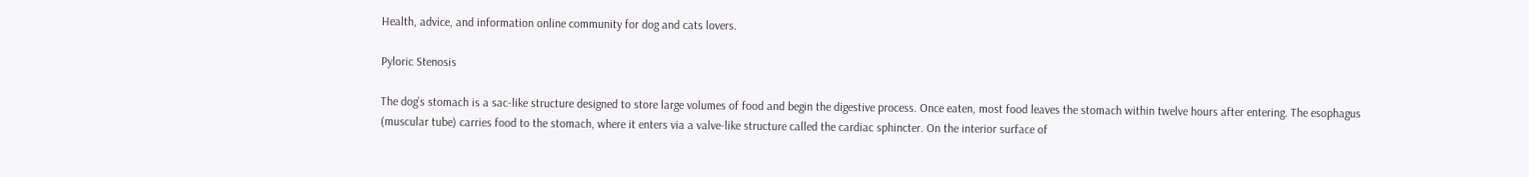Health, advice, and information online community for dog and cats lovers.

Pyloric Stenosis

The dog’s stomach is a sac-like structure designed to store large volumes of food and begin the digestive process. Once eaten, most food leaves the stomach within twelve hours after entering. The esophagus (muscular tube) carries food to the stomach, where it enters via a valve-like structure called the cardiac sphincter. On the interior surface of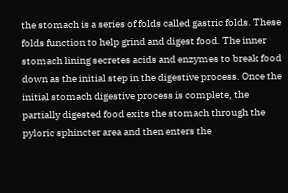the stomach is a series of folds called gastric folds. These folds function to help grind and digest food. The inner stomach lining secretes acids and enzymes to break food down as the initial step in the digestive process. Once the initial stomach digestive process is complete, the partially digested food exits the stomach through the pyloric sphincter area and then enters the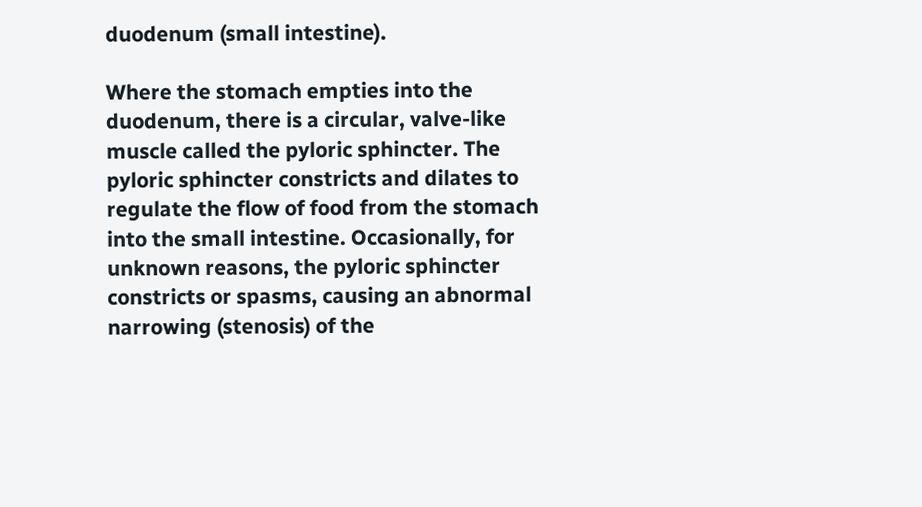duodenum (small intestine).

Where the stomach empties into the duodenum, there is a circular, valve-like muscle called the pyloric sphincter. The pyloric sphincter constricts and dilates to regulate the flow of food from the stomach into the small intestine. Occasionally, for unknown reasons, the pyloric sphincter constricts or spasms, causing an abnormal narrowing (stenosis) of the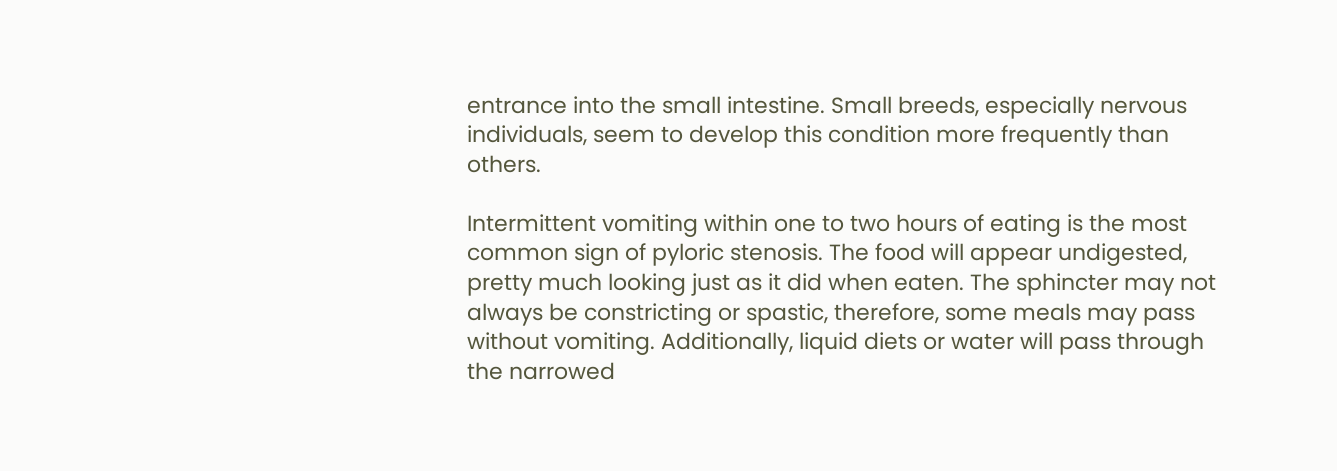entrance into the small intestine. Small breeds, especially nervous individuals, seem to develop this condition more frequently than others.

Intermittent vomiting within one to two hours of eating is the most common sign of pyloric stenosis. The food will appear undigested, pretty much looking just as it did when eaten. The sphincter may not always be constricting or spastic, therefore, some meals may pass without vomiting. Additionally, liquid diets or water will pass through the narrowed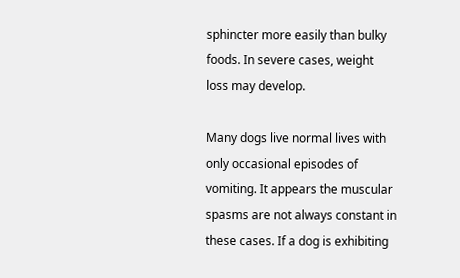sphincter more easily than bulky foods. In severe cases, weight loss may develop.

Many dogs live normal lives with only occasional episodes of vomiting. It appears the muscular spasms are not always constant in these cases. If a dog is exhibiting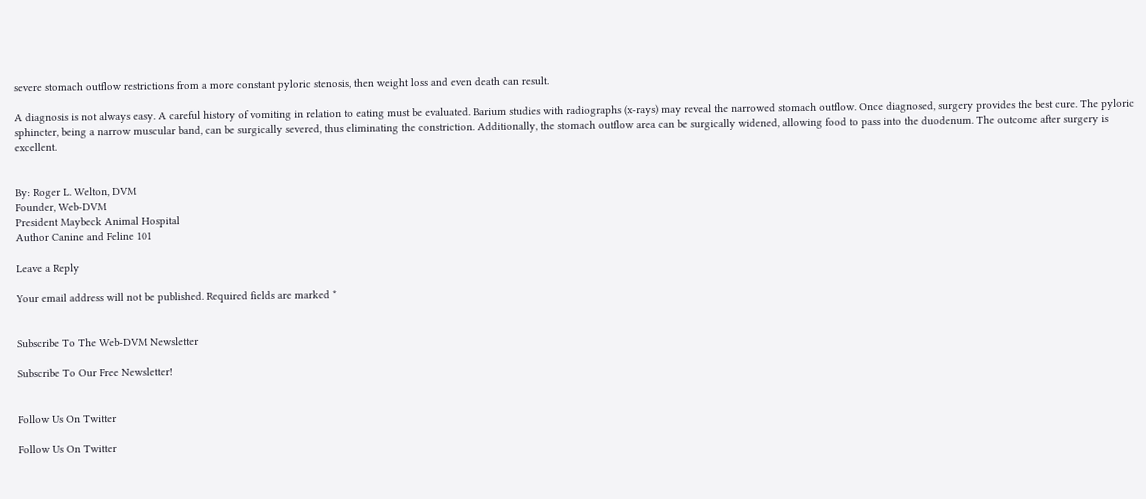severe stomach outflow restrictions from a more constant pyloric stenosis, then weight loss and even death can result.

A diagnosis is not always easy. A careful history of vomiting in relation to eating must be evaluated. Barium studies with radiographs (x-rays) may reveal the narrowed stomach outflow. Once diagnosed, surgery provides the best cure. The pyloric sphincter, being a narrow muscular band, can be surgically severed, thus eliminating the constriction. Additionally, the stomach outflow area can be surgically widened, allowing food to pass into the duodenum. The outcome after surgery is excellent.


By: Roger L. Welton, DVM
Founder, Web-DVM
President Maybeck Animal Hospital
Author Canine and Feline 101

Leave a Reply

Your email address will not be published. Required fields are marked *


Subscribe To The Web-DVM Newsletter

Subscribe To Our Free Newsletter!


Follow Us On Twitter

Follow Us On Twitter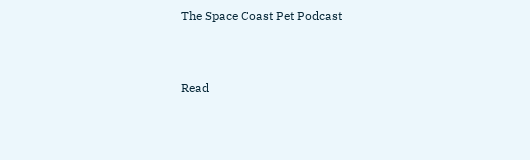The Space Coast Pet Podcast


Read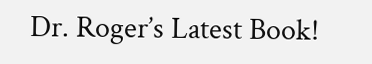Dr. Roger’s Latest Book!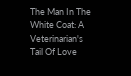The Man In The White Coat: A Veterinarian's Tail Of Love